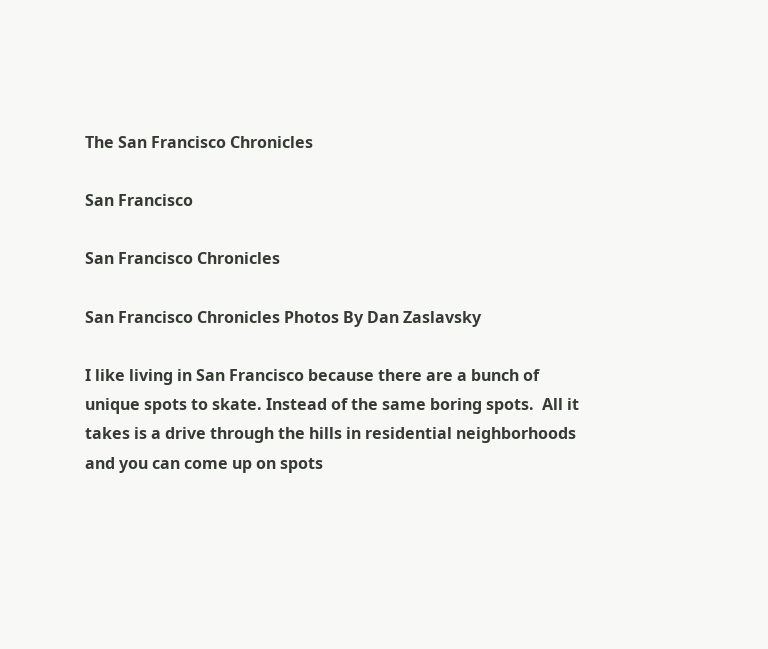The San Francisco Chronicles

San Francisco

San Francisco Chronicles

San Francisco Chronicles Photos By Dan Zaslavsky

I like living in San Francisco because there are a bunch of unique spots to skate. Instead of the same boring spots.  All it takes is a drive through the hills in residential neighborhoods and you can come up on spots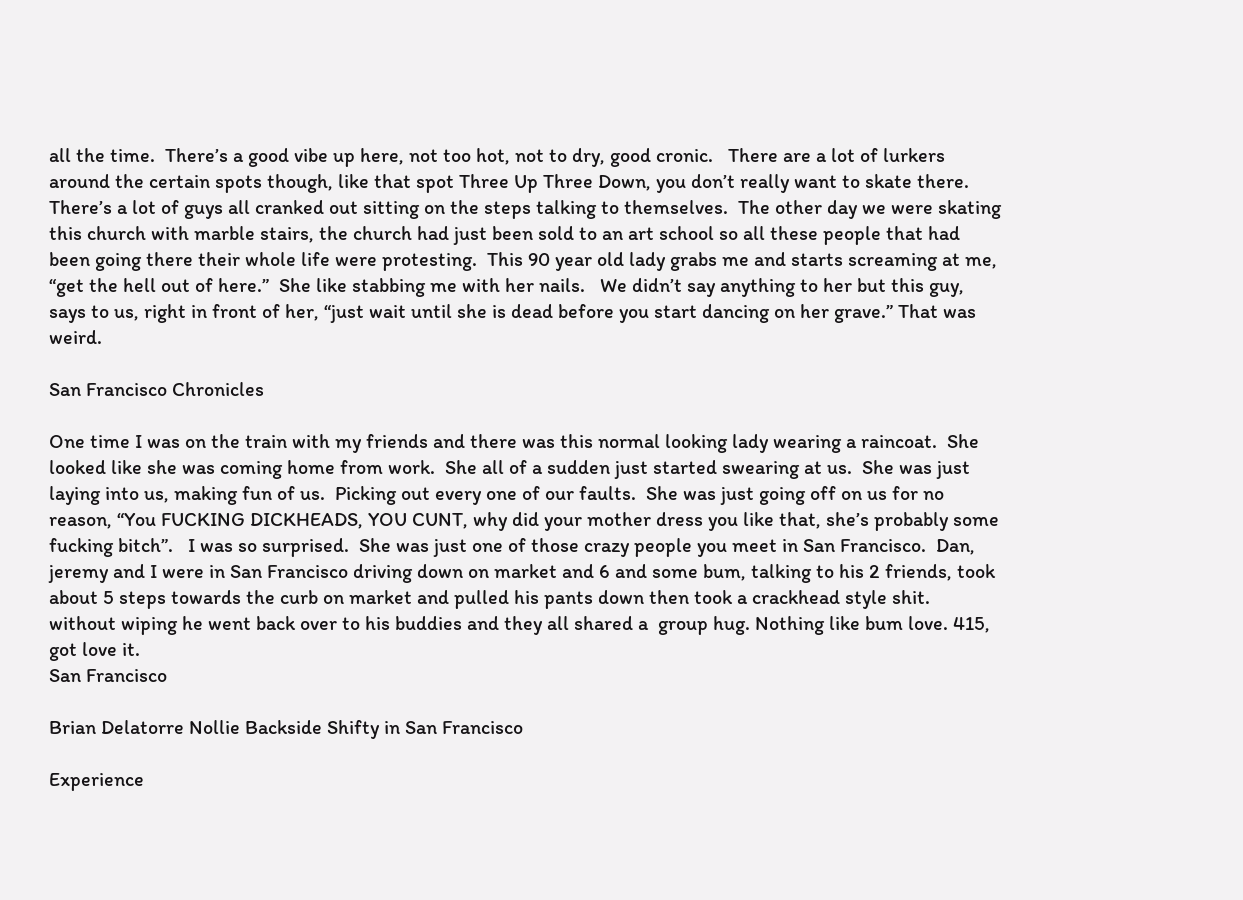all the time.  There’s a good vibe up here, not too hot, not to dry, good cronic.   There are a lot of lurkers around the certain spots though, like that spot Three Up Three Down, you don’t really want to skate there.   There’s a lot of guys all cranked out sitting on the steps talking to themselves.  The other day we were skating this church with marble stairs, the church had just been sold to an art school so all these people that had been going there their whole life were protesting.  This 90 year old lady grabs me and starts screaming at me, “get the hell out of here.”  She like stabbing me with her nails.   We didn’t say anything to her but this guy, says to us, right in front of her, “just wait until she is dead before you start dancing on her grave.” That was weird.

San Francisco Chronicles

One time I was on the train with my friends and there was this normal looking lady wearing a raincoat.  She looked like she was coming home from work.  She all of a sudden just started swearing at us.  She was just laying into us, making fun of us.  Picking out every one of our faults.  She was just going off on us for no reason, “You FUCKING DICKHEADS, YOU CUNT, why did your mother dress you like that, she’s probably some fucking bitch”.   I was so surprised.  She was just one of those crazy people you meet in San Francisco.  Dan, jeremy and I were in San Francisco driving down on market and 6 and some bum, talking to his 2 friends, took about 5 steps towards the curb on market and pulled his pants down then took a crackhead style shit. without wiping he went back over to his buddies and they all shared a  group hug. Nothing like bum love. 415, got love it.
San Francisco

Brian Delatorre Nollie Backside Shifty in San Francisco

Experience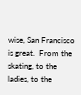wise, San Francisco is great.  From the skating, to the ladies, to the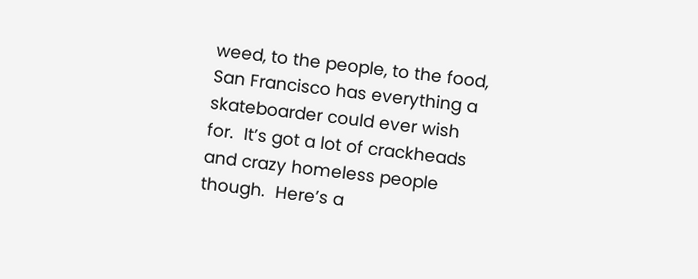weed, to the people, to the food, San Francisco has everything a skateboarder could ever wish for.  It’s got a lot of crackheads and crazy homeless people though.  Here’s a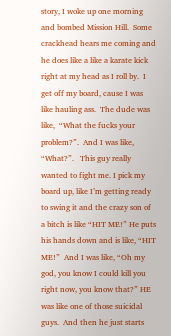story, I woke up one morning and bombed Mission Hill.  Some crackhead hears me coming and he does like a like a karate kick right at my head as I roll by.  I get off my board, cause I was like hauling ass.  The dude was like,  “What the fucks your problem?”.  And I was like, “What?”.   This guy really wanted to fight me. I pick my board up, like I’m getting ready to swing it and the crazy son of a bitch is like “HIT ME!” He puts his hands down and is like, “HIT ME!”  And I was like, “Oh my god, you know I could kill you right now, you know that?” HE was like one of those suicidal guys.  And then he just starts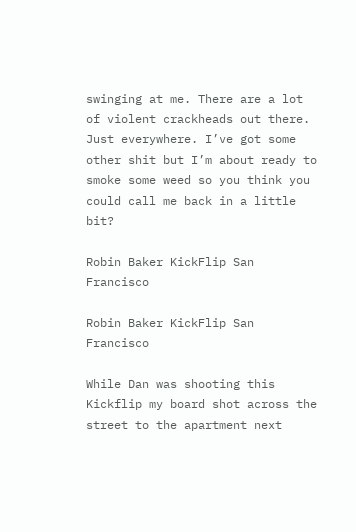swinging at me. There are a lot of violent crackheads out there.  Just everywhere. I’ve got some other shit but I’m about ready to smoke some weed so you think you could call me back in a little bit?

Robin Baker KickFlip San Francisco

Robin Baker KickFlip San Francisco

While Dan was shooting this Kickflip my board shot across the street to the apartment next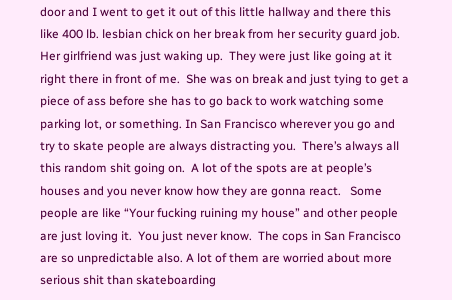door and I went to get it out of this little hallway and there this like 400 lb. lesbian chick on her break from her security guard job.  Her girlfriend was just waking up.  They were just like going at it right there in front of me.  She was on break and just tying to get a piece of ass before she has to go back to work watching some parking lot, or something. In San Francisco wherever you go and try to skate people are always distracting you.  There’s always all this random shit going on.  A lot of the spots are at people’s houses and you never know how they are gonna react.   Some people are like “Your fucking ruining my house” and other people are just loving it.  You just never know.  The cops in San Francisco are so unpredictable also. A lot of them are worried about more serious shit than skateboarding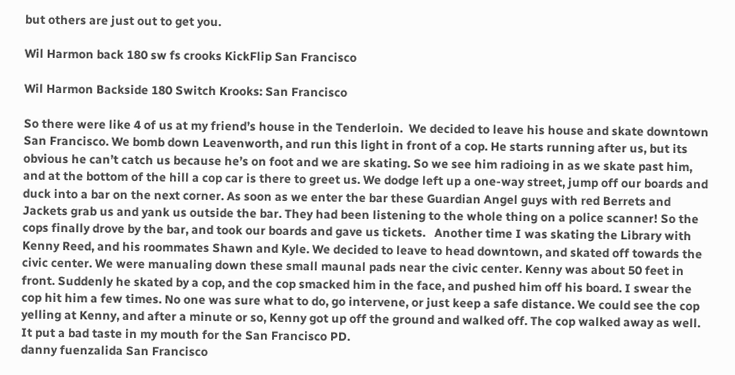but others are just out to get you.

Wil Harmon back 180 sw fs crooks KickFlip San Francisco

Wil Harmon Backside 180 Switch Krooks: San Francisco

So there were like 4 of us at my friend’s house in the Tenderloin.  We decided to leave his house and skate downtown San Francisco. We bomb down Leavenworth, and run this light in front of a cop. He starts running after us, but its obvious he can’t catch us because he’s on foot and we are skating. So we see him radioing in as we skate past him, and at the bottom of the hill a cop car is there to greet us. We dodge left up a one-way street, jump off our boards and duck into a bar on the next corner. As soon as we enter the bar these Guardian Angel guys with red Berrets and Jackets grab us and yank us outside the bar. They had been listening to the whole thing on a police scanner! So the cops finally drove by the bar, and took our boards and gave us tickets.   Another time I was skating the Library with Kenny Reed, and his roommates Shawn and Kyle. We decided to leave to head downtown, and skated off towards the civic center. We were manualing down these small maunal pads near the civic center. Kenny was about 50 feet in front. Suddenly he skated by a cop, and the cop smacked him in the face, and pushed him off his board. I swear the cop hit him a few times. No one was sure what to do, go intervene, or just keep a safe distance. We could see the cop yelling at Kenny, and after a minute or so, Kenny got up off the ground and walked off. The cop walked away as well.  It put a bad taste in my mouth for the San Francisco PD.
danny fuenzalida San Francisco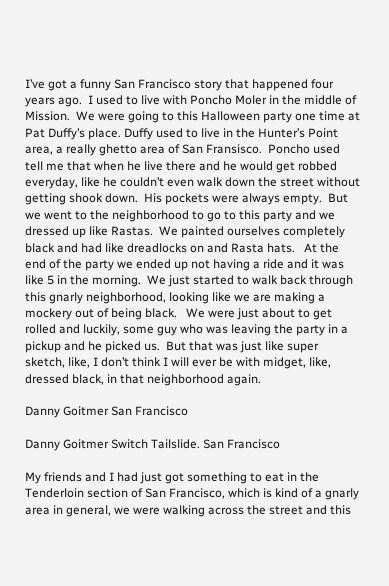I’ve got a funny San Francisco story that happened four years ago.  I used to live with Poncho Moler in the middle of Mission.  We were going to this Halloween party one time at Pat Duffy’s place. Duffy used to live in the Hunter’s Point area, a really ghetto area of San Fransisco.  Poncho used tell me that when he live there and he would get robbed everyday, like he couldn’t even walk down the street without getting shook down.  His pockets were always empty.  But we went to the neighborhood to go to this party and we dressed up like Rastas.  We painted ourselves completely black and had like dreadlocks on and Rasta hats.   At the end of the party we ended up not having a ride and it was like 5 in the morning.  We just started to walk back through this gnarly neighborhood, looking like we are making a mockery out of being black.   We were just about to get rolled and luckily, some guy who was leaving the party in a pickup and he picked us.  But that was just like super sketch, like, I don’t think I will ever be with midget, like, dressed black, in that neighborhood again.

Danny Goitmer San Francisco

Danny Goitmer Switch Tailslide. San Francisco

My friends and I had just got something to eat in the Tenderloin section of San Francisco, which is kind of a gnarly area in general, we were walking across the street and this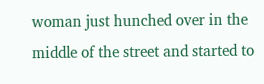woman just hunched over in the middle of the street and started to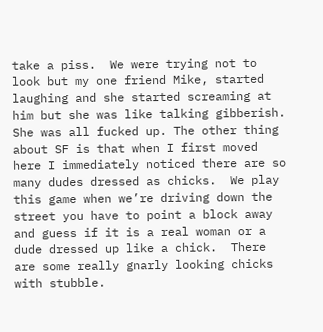take a piss.  We were trying not to look but my one friend Mike, started laughing and she started screaming at him but she was like talking gibberish. She was all fucked up. The other thing about SF is that when I first moved here I immediately noticed there are so many dudes dressed as chicks.  We play this game when we’re driving down the street you have to point a block away and guess if it is a real woman or a dude dressed up like a chick.  There are some really gnarly looking chicks with stubble.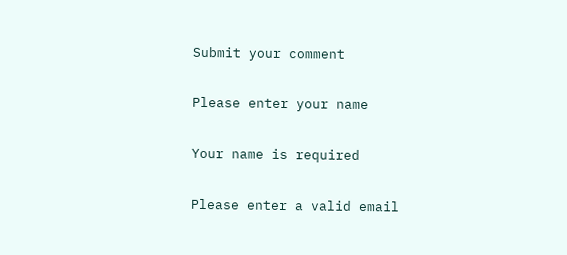Submit your comment

Please enter your name

Your name is required

Please enter a valid email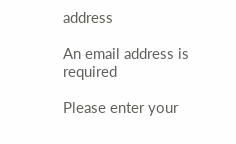address

An email address is required

Please enter your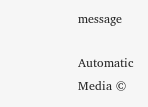message

Automatic Media ©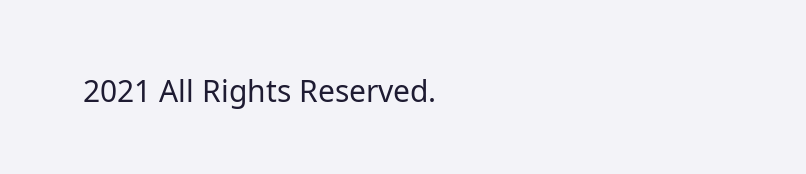2021 All Rights Reserved.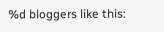%d bloggers like this: